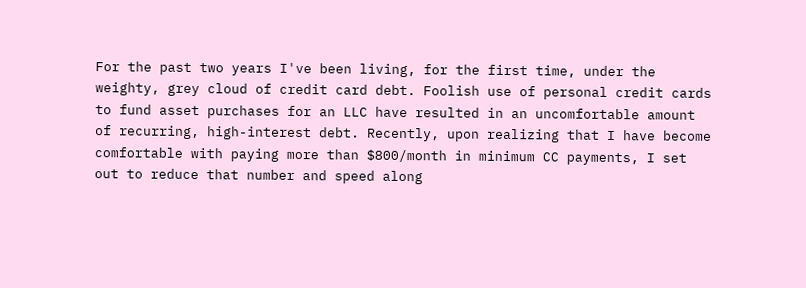For the past two years I've been living, for the first time, under the weighty, grey cloud of credit card debt. Foolish use of personal credit cards to fund asset purchases for an LLC have resulted in an uncomfortable amount of recurring, high-interest debt. Recently, upon realizing that I have become comfortable with paying more than $800/month in minimum CC payments, I set out to reduce that number and speed along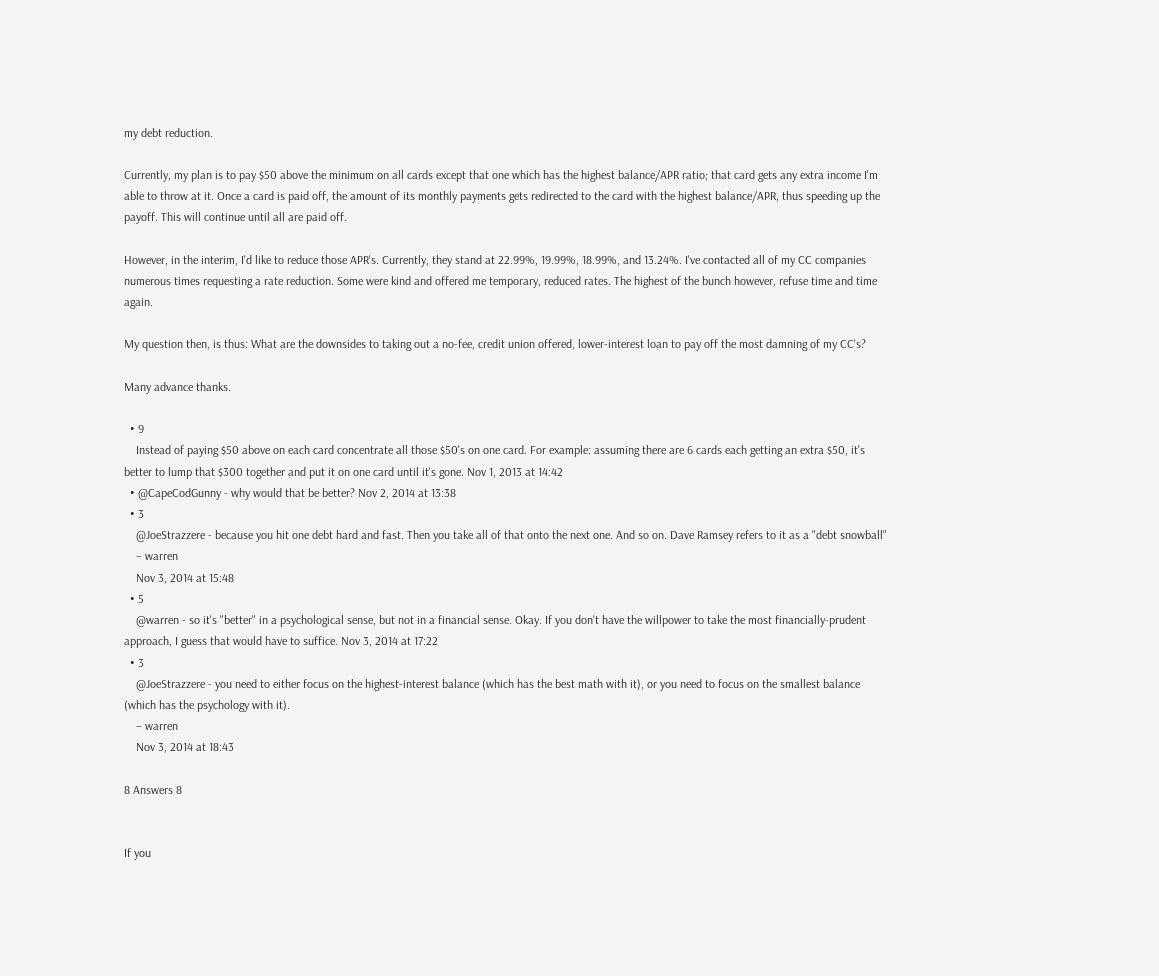my debt reduction.

Currently, my plan is to pay $50 above the minimum on all cards except that one which has the highest balance/APR ratio; that card gets any extra income I'm able to throw at it. Once a card is paid off, the amount of its monthly payments gets redirected to the card with the highest balance/APR, thus speeding up the payoff. This will continue until all are paid off.

However, in the interim, I'd like to reduce those APR's. Currently, they stand at 22.99%, 19.99%, 18.99%, and 13.24%. I've contacted all of my CC companies numerous times requesting a rate reduction. Some were kind and offered me temporary, reduced rates. The highest of the bunch however, refuse time and time again.

My question then, is thus: What are the downsides to taking out a no-fee, credit union offered, lower-interest loan to pay off the most damning of my CC's?

Many advance thanks.

  • 9
    Instead of paying $50 above on each card concentrate all those $50's on one card. For example: assuming there are 6 cards each getting an extra $50, it's better to lump that $300 together and put it on one card until it's gone. Nov 1, 2013 at 14:42
  • @CapeCodGunny - why would that be better? Nov 2, 2014 at 13:38
  • 3
    @JoeStrazzere - because you hit one debt hard and fast. Then you take all of that onto the next one. And so on. Dave Ramsey refers to it as a "debt snowball"
    – warren
    Nov 3, 2014 at 15:48
  • 5
    @warren - so it's "better" in a psychological sense, but not in a financial sense. Okay. If you don't have the willpower to take the most financially-prudent approach, I guess that would have to suffice. Nov 3, 2014 at 17:22
  • 3
    @JoeStrazzere - you need to either focus on the highest-interest balance (which has the best math with it), or you need to focus on the smallest balance (which has the psychology with it).
    – warren
    Nov 3, 2014 at 18:43

8 Answers 8


If you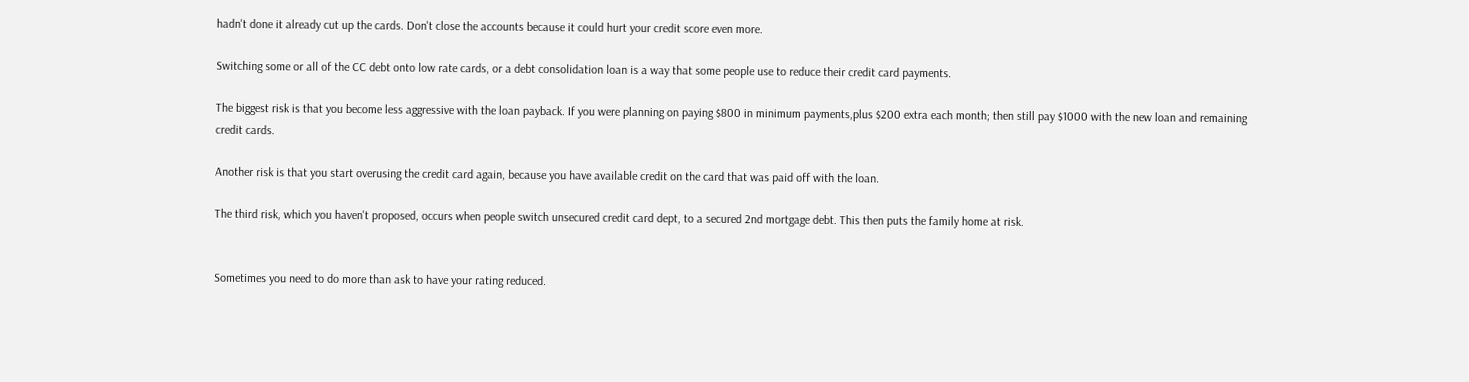hadn't done it already cut up the cards. Don't close the accounts because it could hurt your credit score even more.

Switching some or all of the CC debt onto low rate cards, or a debt consolidation loan is a way that some people use to reduce their credit card payments.

The biggest risk is that you become less aggressive with the loan payback. If you were planning on paying $800 in minimum payments,plus $200 extra each month; then still pay $1000 with the new loan and remaining credit cards.

Another risk is that you start overusing the credit card again, because you have available credit on the card that was paid off with the loan.

The third risk, which you haven't proposed, occurs when people switch unsecured credit card dept, to a secured 2nd mortgage debt. This then puts the family home at risk.


Sometimes you need to do more than ask to have your rating reduced.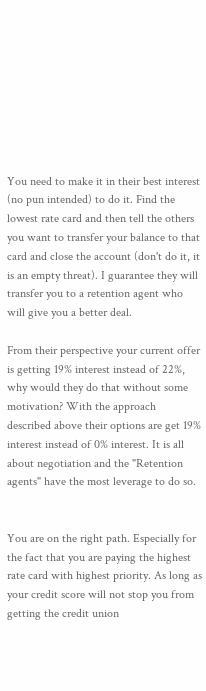You need to make it in their best interest (no pun intended) to do it. Find the lowest rate card and then tell the others you want to transfer your balance to that card and close the account (don't do it, it is an empty threat). I guarantee they will transfer you to a retention agent who will give you a better deal.

From their perspective your current offer is getting 19% interest instead of 22%, why would they do that without some motivation? With the approach described above their options are get 19% interest instead of 0% interest. It is all about negotiation and the "Retention agents" have the most leverage to do so.


You are on the right path. Especially for the fact that you are paying the highest rate card with highest priority. As long as your credit score will not stop you from getting the credit union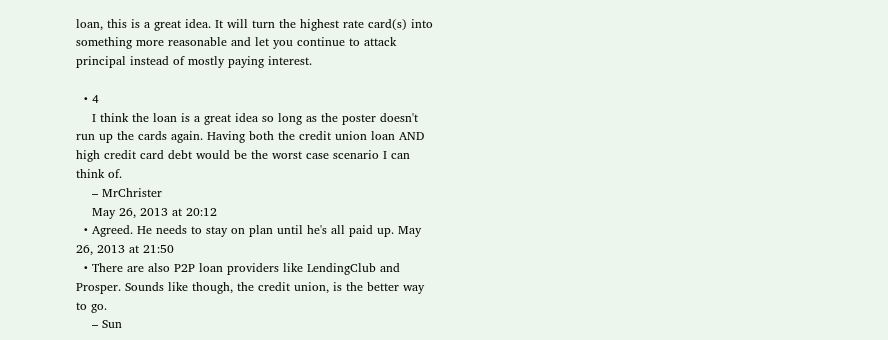loan, this is a great idea. It will turn the highest rate card(s) into something more reasonable and let you continue to attack principal instead of mostly paying interest.

  • 4
    I think the loan is a great idea so long as the poster doesn't run up the cards again. Having both the credit union loan AND high credit card debt would be the worst case scenario I can think of.
    – MrChrister
    May 26, 2013 at 20:12
  • Agreed. He needs to stay on plan until he's all paid up. May 26, 2013 at 21:50
  • There are also P2P loan providers like LendingClub and Prosper. Sounds like though, the credit union, is the better way to go.
    – Sun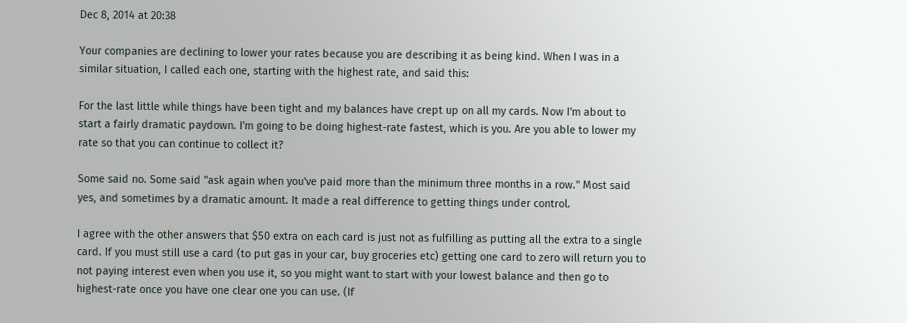Dec 8, 2014 at 20:38

Your companies are declining to lower your rates because you are describing it as being kind. When I was in a similar situation, I called each one, starting with the highest rate, and said this:

For the last little while things have been tight and my balances have crept up on all my cards. Now I'm about to start a fairly dramatic paydown. I'm going to be doing highest-rate fastest, which is you. Are you able to lower my rate so that you can continue to collect it?

Some said no. Some said "ask again when you've paid more than the minimum three months in a row." Most said yes, and sometimes by a dramatic amount. It made a real difference to getting things under control.

I agree with the other answers that $50 extra on each card is just not as fulfilling as putting all the extra to a single card. If you must still use a card (to put gas in your car, buy groceries etc) getting one card to zero will return you to not paying interest even when you use it, so you might want to start with your lowest balance and then go to highest-rate once you have one clear one you can use. (If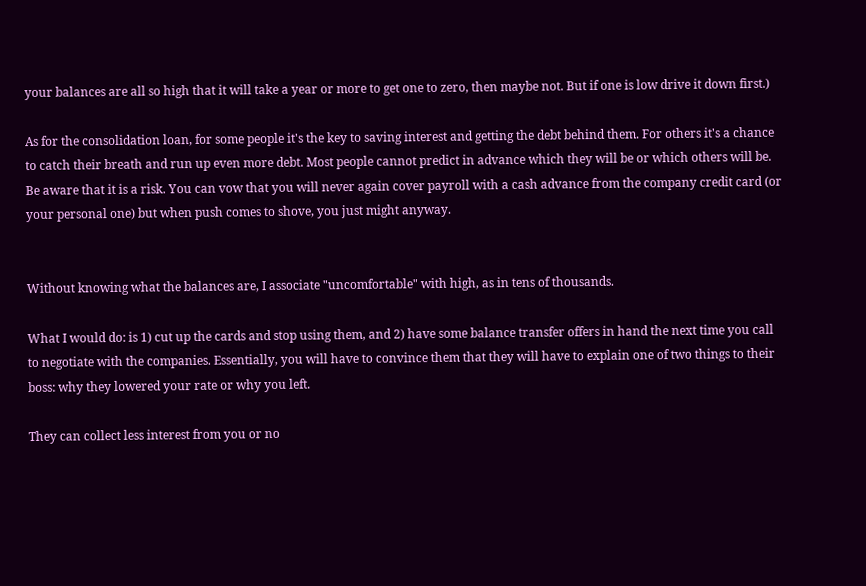your balances are all so high that it will take a year or more to get one to zero, then maybe not. But if one is low drive it down first.)

As for the consolidation loan, for some people it's the key to saving interest and getting the debt behind them. For others it's a chance to catch their breath and run up even more debt. Most people cannot predict in advance which they will be or which others will be. Be aware that it is a risk. You can vow that you will never again cover payroll with a cash advance from the company credit card (or your personal one) but when push comes to shove, you just might anyway.


Without knowing what the balances are, I associate "uncomfortable" with high, as in tens of thousands.

What I would do: is 1) cut up the cards and stop using them, and 2) have some balance transfer offers in hand the next time you call to negotiate with the companies. Essentially, you will have to convince them that they will have to explain one of two things to their boss: why they lowered your rate or why you left.

They can collect less interest from you or no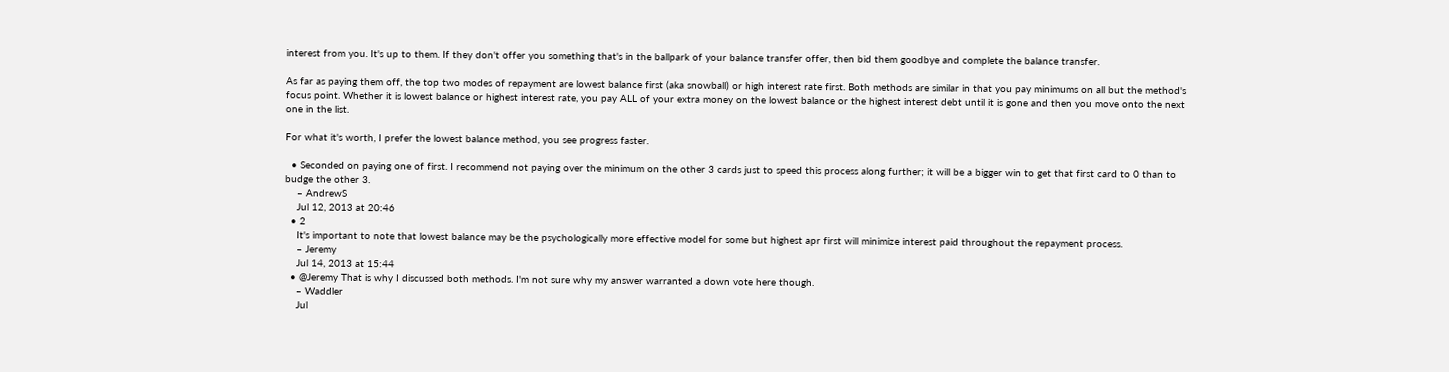interest from you. It's up to them. If they don't offer you something that's in the ballpark of your balance transfer offer, then bid them goodbye and complete the balance transfer.

As far as paying them off, the top two modes of repayment are lowest balance first (aka snowball) or high interest rate first. Both methods are similar in that you pay minimums on all but the method's focus point. Whether it is lowest balance or highest interest rate, you pay ALL of your extra money on the lowest balance or the highest interest debt until it is gone and then you move onto the next one in the list.

For what it's worth, I prefer the lowest balance method, you see progress faster.

  • Seconded on paying one of first. I recommend not paying over the minimum on the other 3 cards just to speed this process along further; it will be a bigger win to get that first card to 0 than to budge the other 3.
    – AndrewS
    Jul 12, 2013 at 20:46
  • 2
    It's important to note that lowest balance may be the psychologically more effective model for some but highest apr first will minimize interest paid throughout the repayment process.
    – Jeremy
    Jul 14, 2013 at 15:44
  • @Jeremy That is why I discussed both methods. I'm not sure why my answer warranted a down vote here though.
    – Waddler
    Jul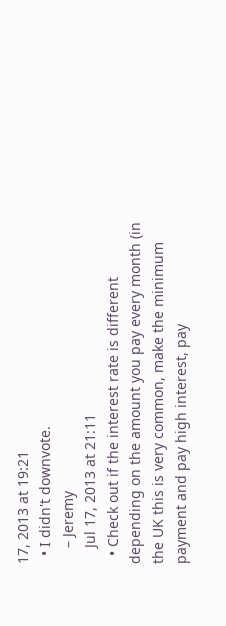17, 2013 at 19:21
  • I didn't downvote.
    – Jeremy
    Jul 17, 2013 at 21:11
  • Check out if the interest rate is different depending on the amount you pay every month (in the UK this is very common, make the minimum payment and pay high interest, pay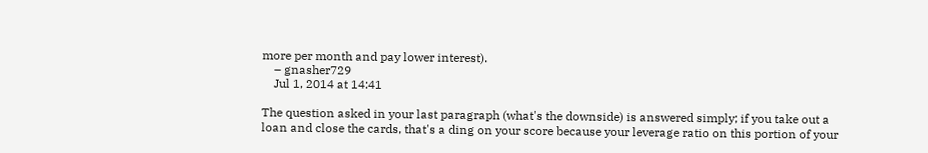more per month and pay lower interest).
    – gnasher729
    Jul 1, 2014 at 14:41

The question asked in your last paragraph (what's the downside) is answered simply; if you take out a loan and close the cards, that's a ding on your score because your leverage ratio on this portion of your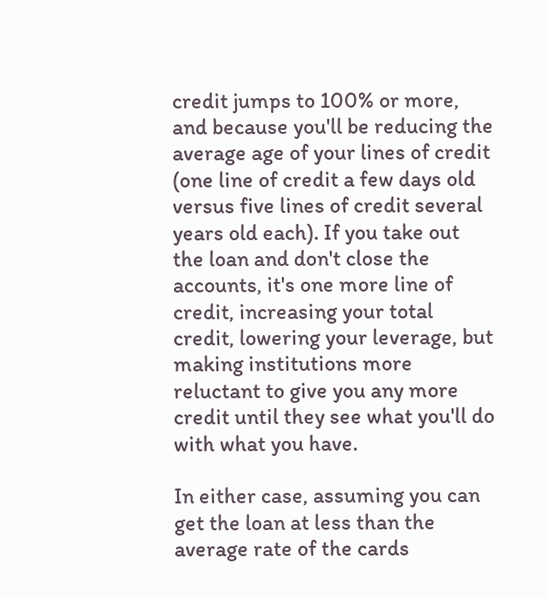credit jumps to 100% or more, and because you'll be reducing the average age of your lines of credit (one line of credit a few days old versus five lines of credit several years old each). If you take out the loan and don't close the accounts, it's one more line of credit, increasing your total credit, lowering your leverage, but making institutions more reluctant to give you any more credit until they see what you'll do with what you have.

In either case, assuming you can get the loan at less than the average rate of the cards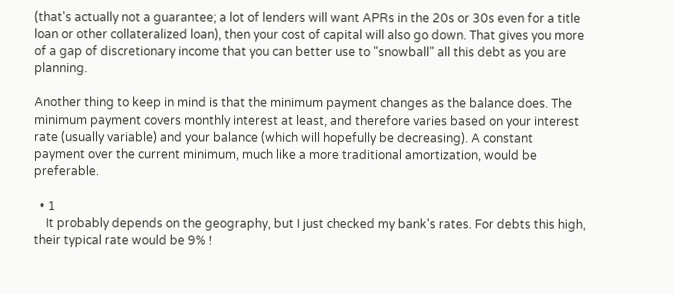(that's actually not a guarantee; a lot of lenders will want APRs in the 20s or 30s even for a title loan or other collateralized loan), then your cost of capital will also go down. That gives you more of a gap of discretionary income that you can better use to "snowball" all this debt as you are planning.

Another thing to keep in mind is that the minimum payment changes as the balance does. The minimum payment covers monthly interest at least, and therefore varies based on your interest rate (usually variable) and your balance (which will hopefully be decreasing). A constant payment over the current minimum, much like a more traditional amortization, would be preferable.

  • 1
    It probably depends on the geography, but I just checked my bank's rates. For debts this high, their typical rate would be 9% !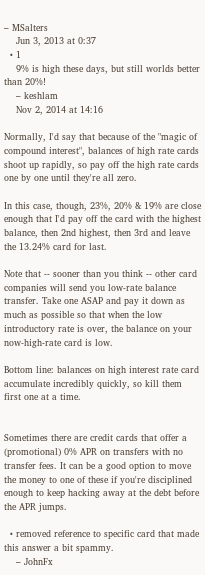– MSalters
    Jun 3, 2013 at 0:37
  • 1
    9% is high these days, but still worlds better than 20%!
    – keshlam
    Nov 2, 2014 at 14:16

Normally, I'd say that because of the "magic of compound interest", balances of high rate cards shoot up rapidly, so pay off the high rate cards one by one until they're all zero.

In this case, though, 23%, 20% & 19% are close enough that I'd pay off the card with the highest balance, then 2nd highest, then 3rd and leave the 13.24% card for last.

Note that -- sooner than you think -- other card companies will send you low-rate balance transfer. Take one ASAP and pay it down as much as possible so that when the low introductory rate is over, the balance on your now-high-rate card is low.

Bottom line: balances on high interest rate card accumulate incredibly quickly, so kill them first one at a time.


Sometimes there are credit cards that offer a (promotional) 0% APR on transfers with no transfer fees. It can be a good option to move the money to one of these if you're disciplined enough to keep hacking away at the debt before the APR jumps.

  • removed reference to specific card that made this answer a bit spammy.
    – JohnFx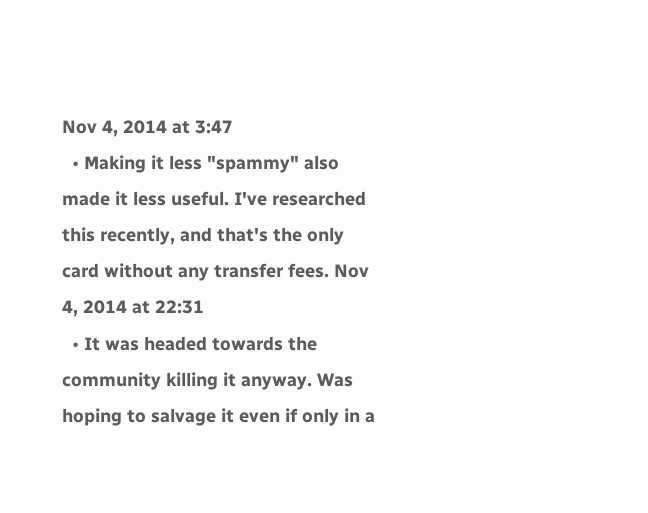Nov 4, 2014 at 3:47
  • Making it less "spammy" also made it less useful. I've researched this recently, and that's the only card without any transfer fees. Nov 4, 2014 at 22:31
  • It was headed towards the community killing it anyway. Was hoping to salvage it even if only in a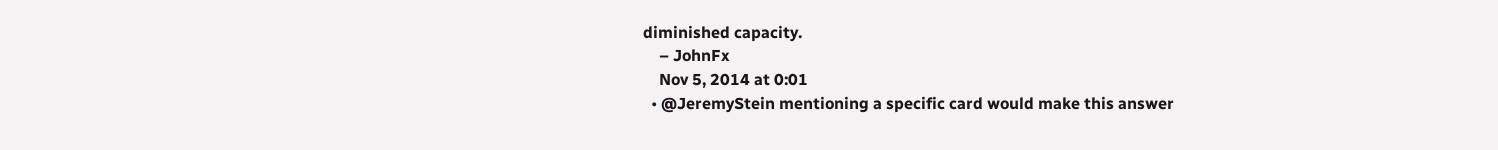diminished capacity.
    – JohnFx
    Nov 5, 2014 at 0:01
  • @JeremyStein mentioning a specific card would make this answer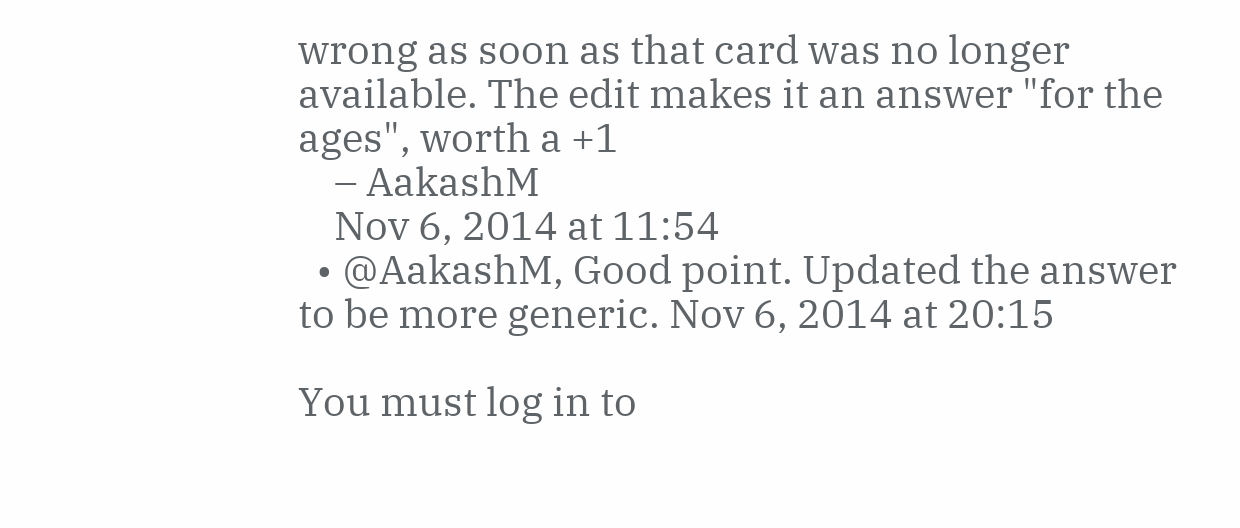wrong as soon as that card was no longer available. The edit makes it an answer "for the ages", worth a +1
    – AakashM
    Nov 6, 2014 at 11:54
  • @AakashM, Good point. Updated the answer to be more generic. Nov 6, 2014 at 20:15

You must log in to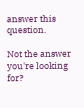answer this question.

Not the answer you're looking for?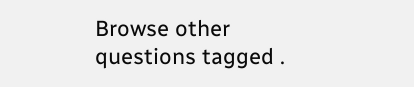Browse other questions tagged .